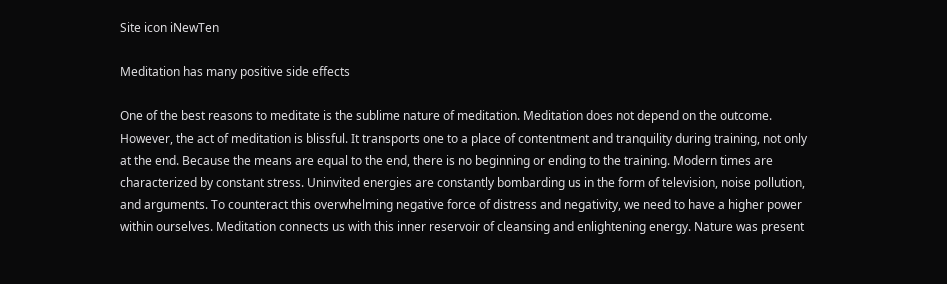Site icon iNewTen

Meditation has many positive side effects

One of the best reasons to meditate is the sublime nature of meditation. Meditation does not depend on the outcome. However, the act of meditation is blissful. It transports one to a place of contentment and tranquility during training, not only at the end. Because the means are equal to the end, there is no beginning or ending to the training. Modern times are characterized by constant stress. Uninvited energies are constantly bombarding us in the form of television, noise pollution, and arguments. To counteract this overwhelming negative force of distress and negativity, we need to have a higher power within ourselves. Meditation connects us with this inner reservoir of cleansing and enlightening energy. Nature was present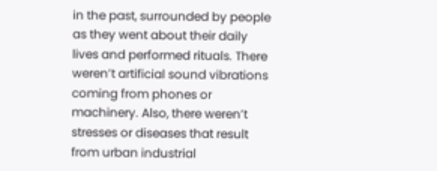in the past, surrounded by people as they went about their daily lives and performed rituals. There weren’t artificial sound vibrations coming from phones or machinery. Also, there weren’t stresses or diseases that result from urban industrial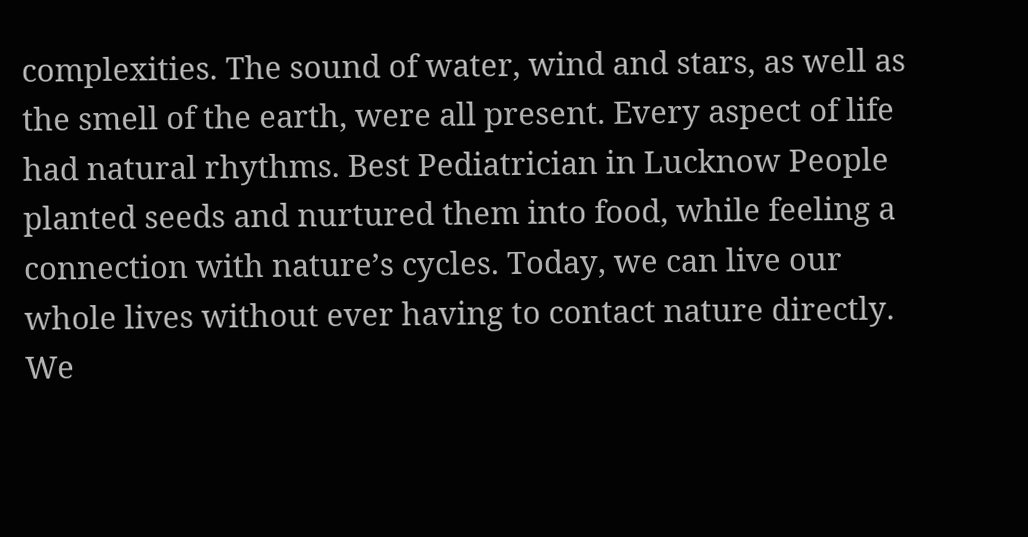complexities. The sound of water, wind and stars, as well as the smell of the earth, were all present. Every aspect of life had natural rhythms. Best Pediatrician in Lucknow People planted seeds and nurtured them into food, while feeling a connection with nature’s cycles. Today, we can live our whole lives without ever having to contact nature directly. We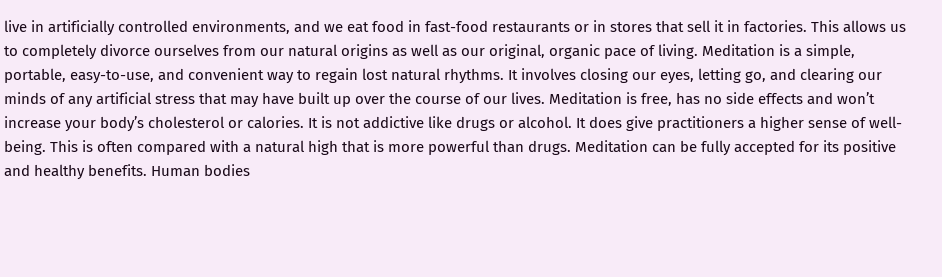live in artificially controlled environments, and we eat food in fast-food restaurants or in stores that sell it in factories. This allows us to completely divorce ourselves from our natural origins as well as our original, organic pace of living. Meditation is a simple, portable, easy-to-use, and convenient way to regain lost natural rhythms. It involves closing our eyes, letting go, and clearing our minds of any artificial stress that may have built up over the course of our lives. Meditation is free, has no side effects and won’t increase your body’s cholesterol or calories. It is not addictive like drugs or alcohol. It does give practitioners a higher sense of well-being. This is often compared with a natural high that is more powerful than drugs. Meditation can be fully accepted for its positive and healthy benefits. Human bodies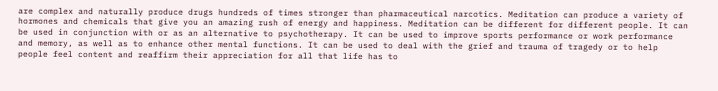are complex and naturally produce drugs hundreds of times stronger than pharmaceutical narcotics. Meditation can produce a variety of hormones and chemicals that give you an amazing rush of energy and happiness. Meditation can be different for different people. It can be used in conjunction with or as an alternative to psychotherapy. It can be used to improve sports performance or work performance and memory, as well as to enhance other mental functions. It can be used to deal with the grief and trauma of tragedy or to help people feel content and reaffirm their appreciation for all that life has to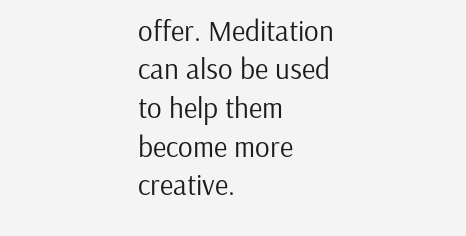offer. Meditation can also be used to help them become more creative.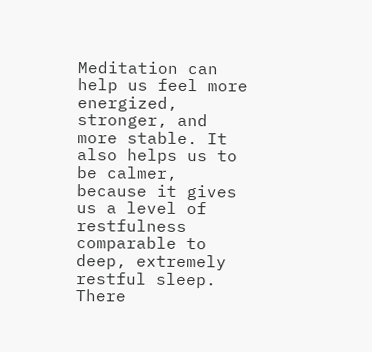Meditation can help us feel more energized, stronger, and more stable. It also helps us to be calmer, because it gives us a level of restfulness comparable to deep, extremely restful sleep. There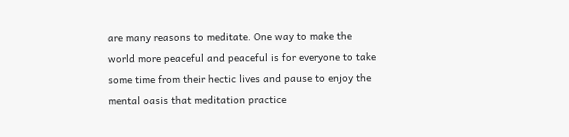are many reasons to meditate. One way to make the world more peaceful and peaceful is for everyone to take some time from their hectic lives and pause to enjoy the mental oasis that meditation practice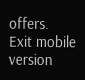offers.
Exit mobile version